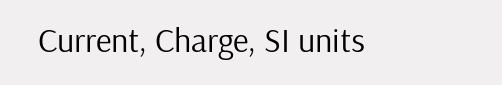Current, Charge, SI units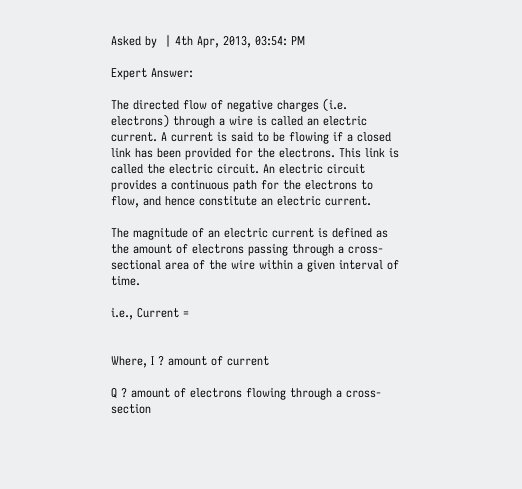Asked by  | 4th Apr, 2013, 03:54: PM

Expert Answer:

The directed flow of negative charges (i.e. electrons) through a wire is called an electric current. A current is said to be flowing if a closed link has been provided for the electrons. This link is called the electric circuit. An electric circuit provides a continuous path for the electrons to flow, and hence constitute an electric current.

The magnitude of an electric current is defined as the amount of electrons passing through a cross-sectional area of the wire within a given interval of time.

i.e., Current =


Where, I ? amount of current

Q ? amount of electrons flowing through a cross-section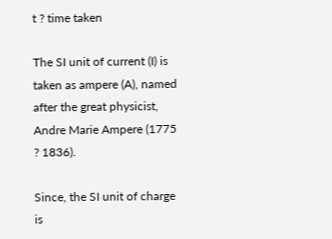t ? time taken

The SI unit of current (I) is taken as ampere (A), named after the great physicist, Andre Marie Ampere (1775 ? 1836).

Since, the SI unit of charge is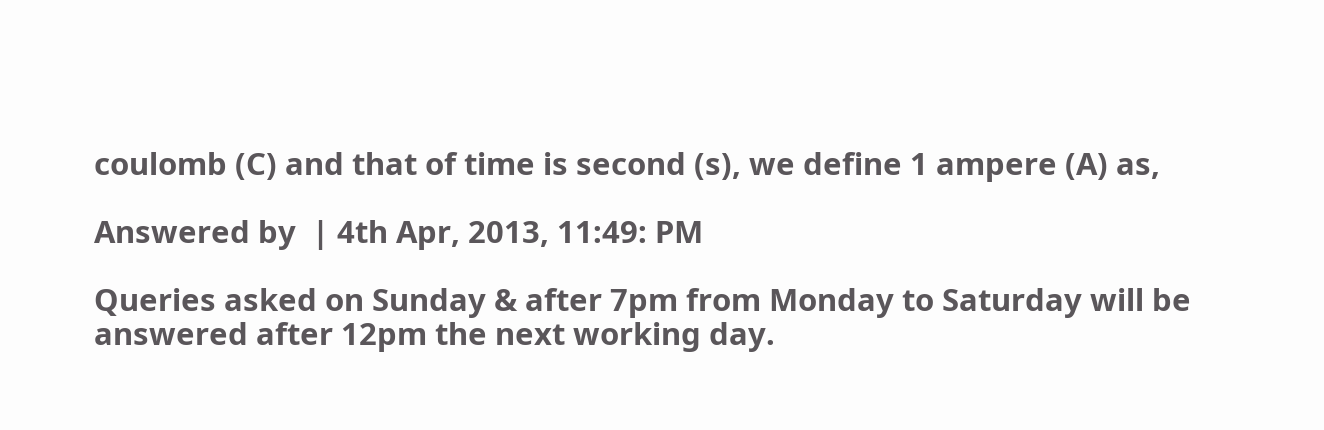coulomb (C) and that of time is second (s), we define 1 ampere (A) as,

Answered by  | 4th Apr, 2013, 11:49: PM

Queries asked on Sunday & after 7pm from Monday to Saturday will be answered after 12pm the next working day.